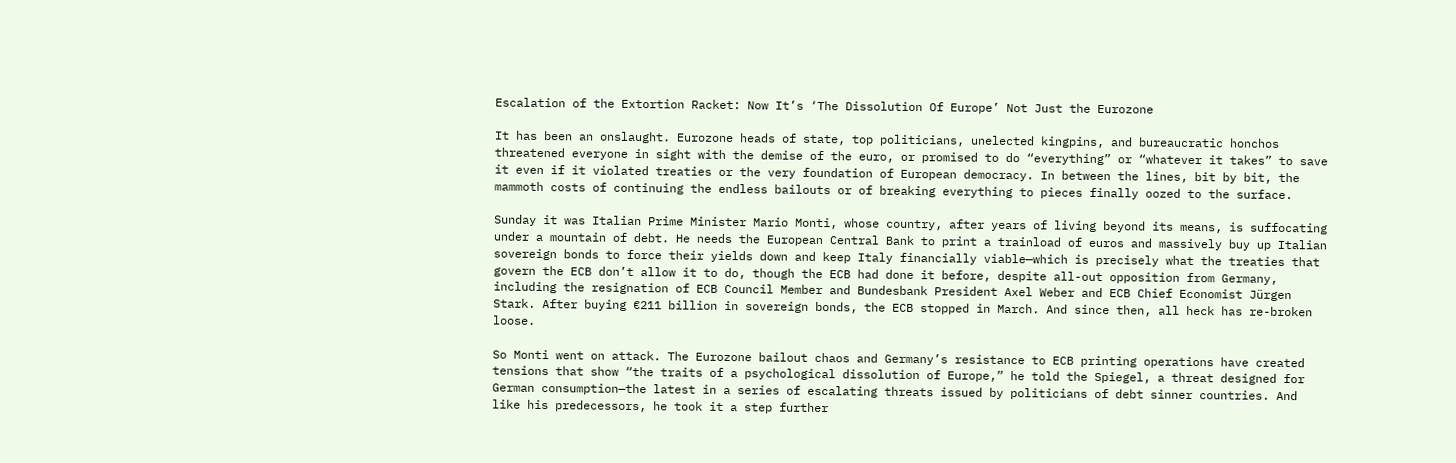Escalation of the Extortion Racket: Now It’s ‘The Dissolution Of Europe’ Not Just the Eurozone

It has been an onslaught. Eurozone heads of state, top politicians, unelected kingpins, and bureaucratic honchos threatened everyone in sight with the demise of the euro, or promised to do “everything” or “whatever it takes” to save it even if it violated treaties or the very foundation of European democracy. In between the lines, bit by bit, the mammoth costs of continuing the endless bailouts or of breaking everything to pieces finally oozed to the surface.

Sunday it was Italian Prime Minister Mario Monti, whose country, after years of living beyond its means, is suffocating under a mountain of debt. He needs the European Central Bank to print a trainload of euros and massively buy up Italian sovereign bonds to force their yields down and keep Italy financially viable—which is precisely what the treaties that govern the ECB don’t allow it to do, though the ECB had done it before, despite all-out opposition from Germany, including the resignation of ECB Council Member and Bundesbank President Axel Weber and ECB Chief Economist Jürgen Stark. After buying €211 billion in sovereign bonds, the ECB stopped in March. And since then, all heck has re-broken loose.

So Monti went on attack. The Eurozone bailout chaos and Germany’s resistance to ECB printing operations have created tensions that show “the traits of a psychological dissolution of Europe,” he told the Spiegel, a threat designed for German consumption—the latest in a series of escalating threats issued by politicians of debt sinner countries. And like his predecessors, he took it a step further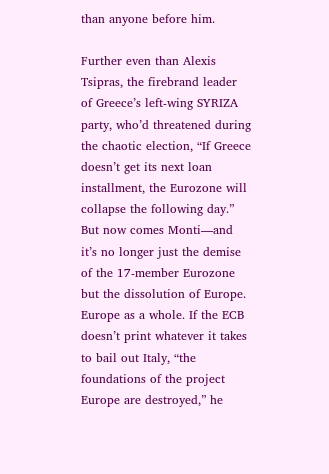than anyone before him.

Further even than Alexis Tsipras, the firebrand leader of Greece’s left-wing SYRIZA party, who’d threatened during the chaotic election, “If Greece doesn’t get its next loan installment, the Eurozone will collapse the following day.” But now comes Monti—and it’s no longer just the demise of the 17-member Eurozone but the dissolution of Europe. Europe as a whole. If the ECB doesn’t print whatever it takes to bail out Italy, “the foundations of the project Europe are destroyed,” he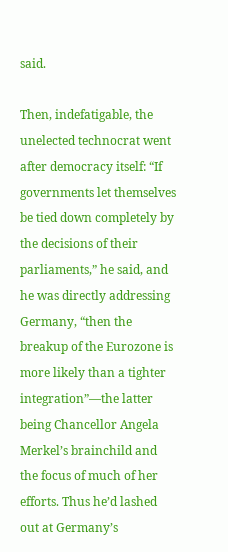said.

Then, indefatigable, the unelected technocrat went after democracy itself: “If governments let themselves be tied down completely by the decisions of their parliaments,” he said, and he was directly addressing Germany, “then the breakup of the Eurozone is more likely than a tighter integration”—the latter being Chancellor Angela Merkel’s brainchild and the focus of much of her efforts. Thus he’d lashed out at Germany’s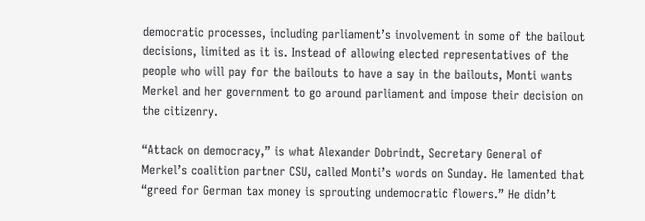democratic processes, including parliament’s involvement in some of the bailout decisions, limited as it is. Instead of allowing elected representatives of the people who will pay for the bailouts to have a say in the bailouts, Monti wants Merkel and her government to go around parliament and impose their decision on the citizenry.

“Attack on democracy,” is what Alexander Dobrindt, Secretary General of Merkel’s coalition partner CSU, called Monti’s words on Sunday. He lamented that “greed for German tax money is sprouting undemocratic flowers.” He didn’t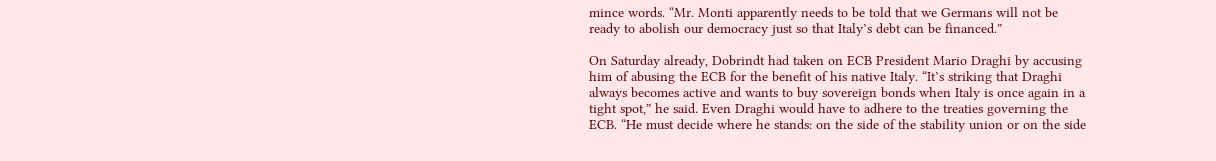mince words. “Mr. Monti apparently needs to be told that we Germans will not be ready to abolish our democracy just so that Italy’s debt can be financed.”

On Saturday already, Dobrindt had taken on ECB President Mario Draghi by accusing him of abusing the ECB for the benefit of his native Italy. “It’s striking that Draghi always becomes active and wants to buy sovereign bonds when Italy is once again in a tight spot,” he said. Even Draghi would have to adhere to the treaties governing the ECB. “He must decide where he stands: on the side of the stability union or on the side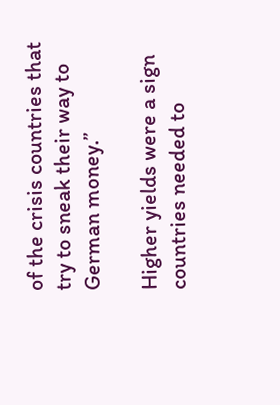of the crisis countries that try to sneak their way to German money.”

Higher yields were a sign countries needed to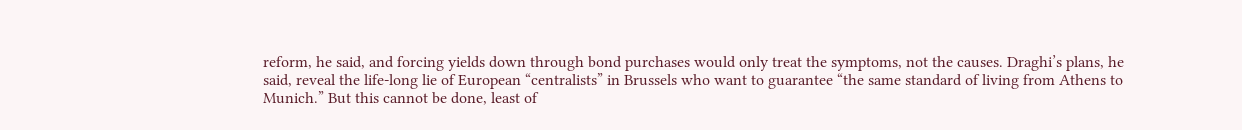reform, he said, and forcing yields down through bond purchases would only treat the symptoms, not the causes. Draghi’s plans, he said, reveal the life-long lie of European “centralists” in Brussels who want to guarantee “the same standard of living from Athens to Munich.” But this cannot be done, least of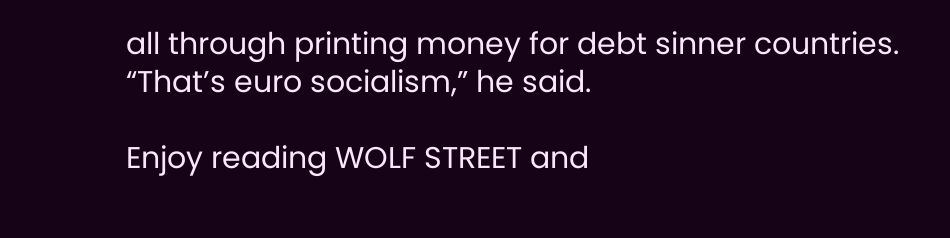all through printing money for debt sinner countries. “That’s euro socialism,” he said.

Enjoy reading WOLF STREET and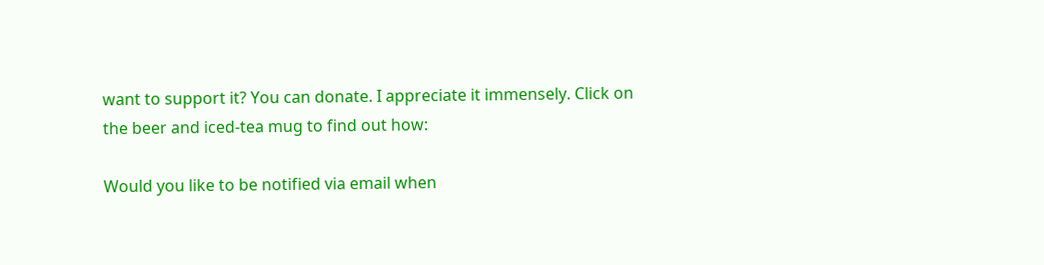want to support it? You can donate. I appreciate it immensely. Click on the beer and iced-tea mug to find out how:

Would you like to be notified via email when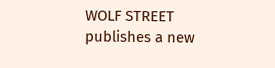WOLF STREET publishes a new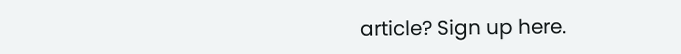article? Sign up here.